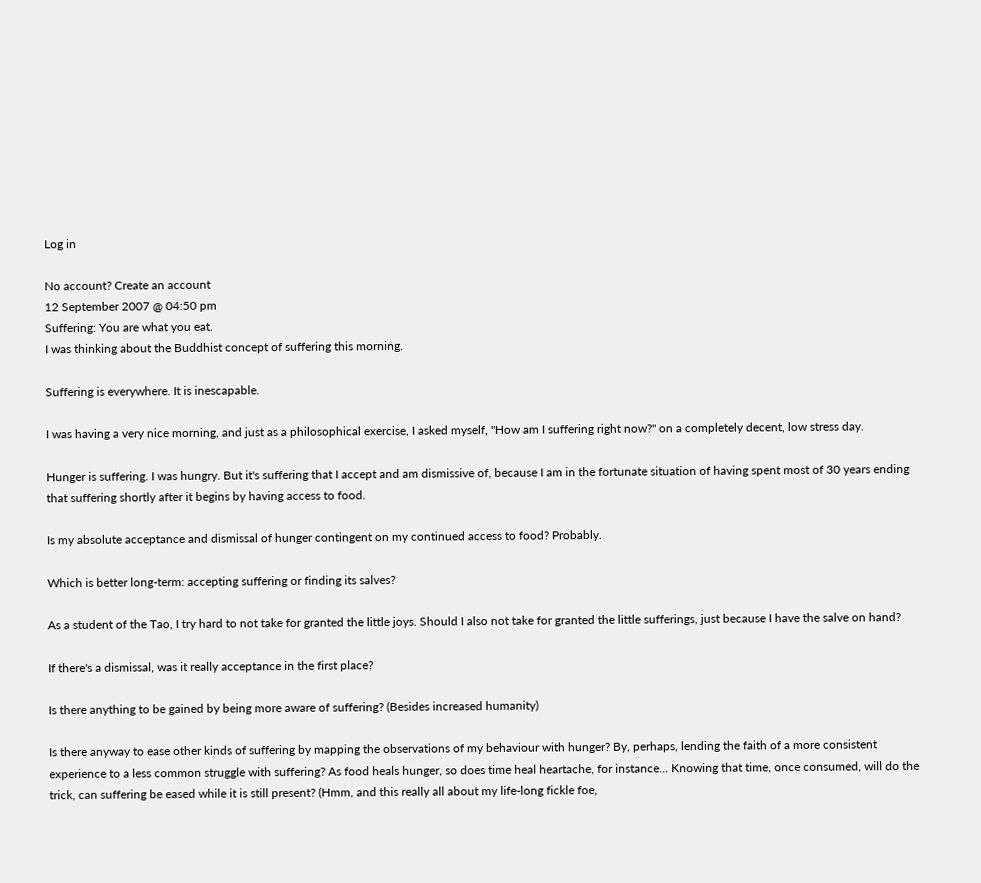Log in

No account? Create an account
12 September 2007 @ 04:50 pm
Suffering: You are what you eat.
I was thinking about the Buddhist concept of suffering this morning.

Suffering is everywhere. It is inescapable.

I was having a very nice morning, and just as a philosophical exercise, I asked myself, "How am I suffering right now?" on a completely decent, low stress day.

Hunger is suffering. I was hungry. But it's suffering that I accept and am dismissive of, because I am in the fortunate situation of having spent most of 30 years ending that suffering shortly after it begins by having access to food.

Is my absolute acceptance and dismissal of hunger contingent on my continued access to food? Probably.

Which is better long-term: accepting suffering or finding its salves?

As a student of the Tao, I try hard to not take for granted the little joys. Should I also not take for granted the little sufferings, just because I have the salve on hand?

If there's a dismissal, was it really acceptance in the first place?

Is there anything to be gained by being more aware of suffering? (Besides increased humanity)

Is there anyway to ease other kinds of suffering by mapping the observations of my behaviour with hunger? By, perhaps, lending the faith of a more consistent experience to a less common struggle with suffering? As food heals hunger, so does time heal heartache, for instance... Knowing that time, once consumed, will do the trick, can suffering be eased while it is still present? (Hmm, and this really all about my life-long fickle foe,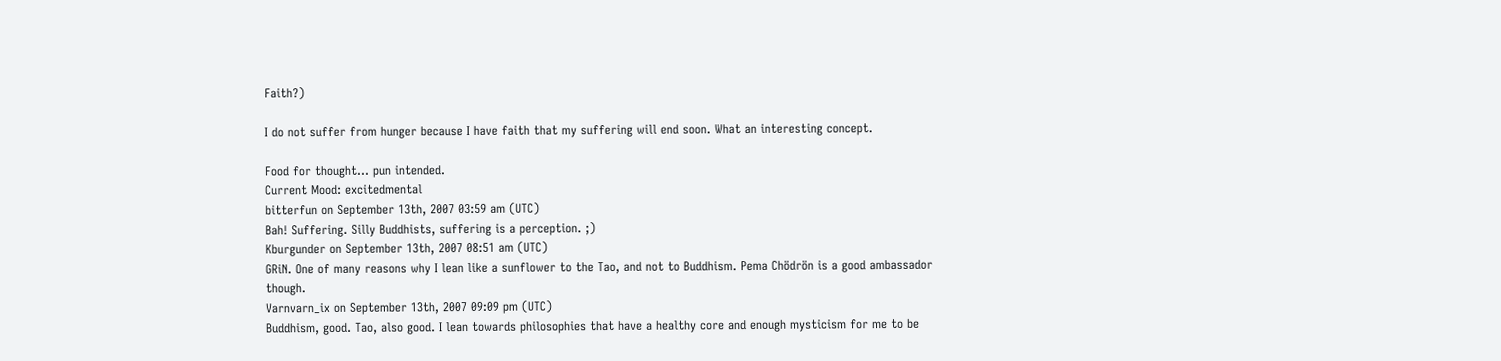Faith?)

I do not suffer from hunger because I have faith that my suffering will end soon. What an interesting concept.

Food for thought... pun intended.
Current Mood: excitedmental
bitterfun on September 13th, 2007 03:59 am (UTC)
Bah! Suffering. Silly Buddhists, suffering is a perception. ;)
Kburgunder on September 13th, 2007 08:51 am (UTC)
GRiN. One of many reasons why I lean like a sunflower to the Tao, and not to Buddhism. Pema Chödrön is a good ambassador though.
Varnvarn_ix on September 13th, 2007 09:09 pm (UTC)
Buddhism, good. Tao, also good. I lean towards philosophies that have a healthy core and enough mysticism for me to be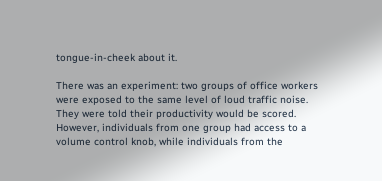tongue-in-cheek about it.

There was an experiment: two groups of office workers were exposed to the same level of loud traffic noise. They were told their productivity would be scored. However, individuals from one group had access to a volume control knob, while individuals from the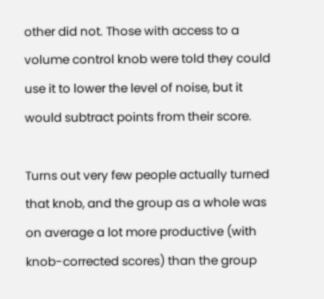other did not. Those with access to a volume control knob were told they could use it to lower the level of noise, but it would subtract points from their score.

Turns out very few people actually turned that knob, and the group as a whole was on average a lot more productive (with knob-corrected scores) than the group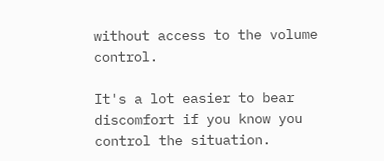without access to the volume control.

It's a lot easier to bear discomfort if you know you control the situation.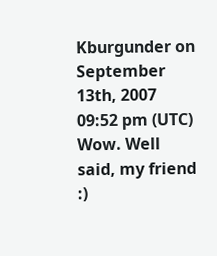Kburgunder on September 13th, 2007 09:52 pm (UTC)
Wow. Well said, my friend :)